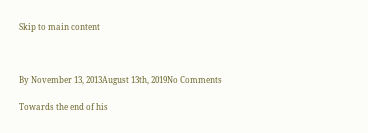Skip to main content



By November 13, 2013August 13th, 2019No Comments

Towards the end of his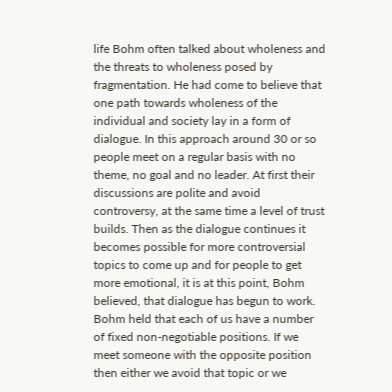life Bohm often talked about wholeness and the threats to wholeness posed by fragmentation. He had come to believe that one path towards wholeness of the individual and society lay in a form of dialogue. In this approach around 30 or so people meet on a regular basis with no theme, no goal and no leader. At first their discussions are polite and avoid controversy, at the same time a level of trust builds. Then as the dialogue continues it becomes possible for more controversial topics to come up and for people to get more emotional, it is at this point, Bohm believed, that dialogue has begun to work.
Bohm held that each of us have a number of fixed non-negotiable positions. If we meet someone with the opposite position then either we avoid that topic or we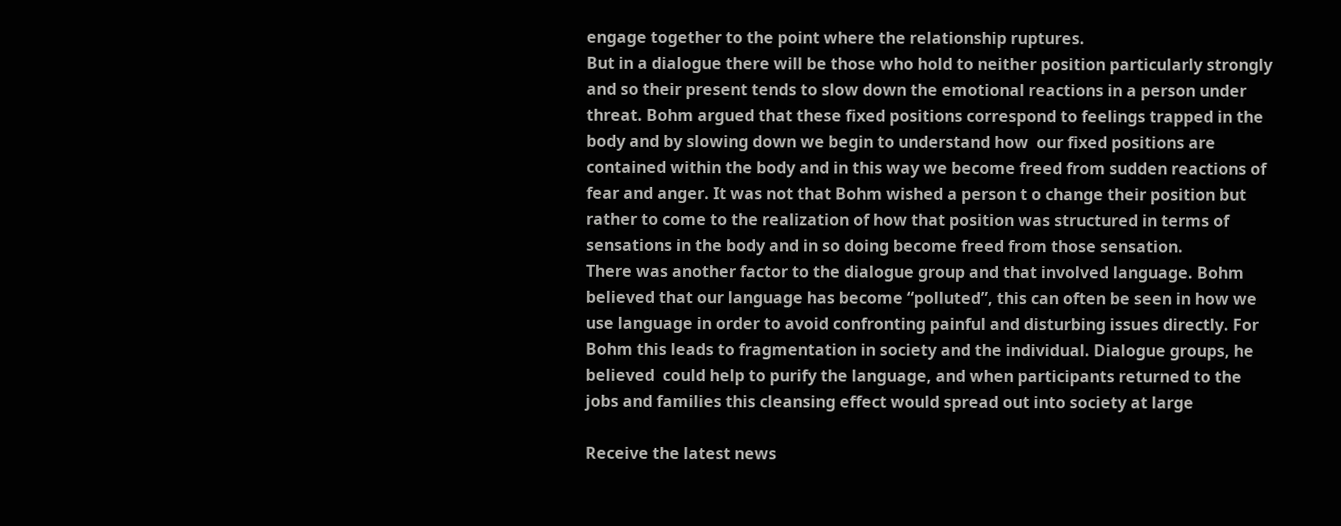engage together to the point where the relationship ruptures.
But in a dialogue there will be those who hold to neither position particularly strongly and so their present tends to slow down the emotional reactions in a person under threat. Bohm argued that these fixed positions correspond to feelings trapped in the body and by slowing down we begin to understand how  our fixed positions are contained within the body and in this way we become freed from sudden reactions of fear and anger. It was not that Bohm wished a person t o change their position but rather to come to the realization of how that position was structured in terms of sensations in the body and in so doing become freed from those sensation.
There was another factor to the dialogue group and that involved language. Bohm believed that our language has become “polluted”, this can often be seen in how we use language in order to avoid confronting painful and disturbing issues directly. For Bohm this leads to fragmentation in society and the individual. Dialogue groups, he believed  could help to purify the language, and when participants returned to the jobs and families this cleansing effect would spread out into society at large

Receive the latest news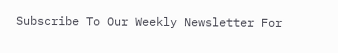Subscribe To Our Weekly Newsletter For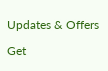Updates & Offers

Get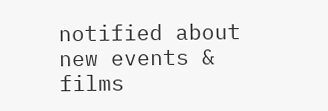notified about new events & films